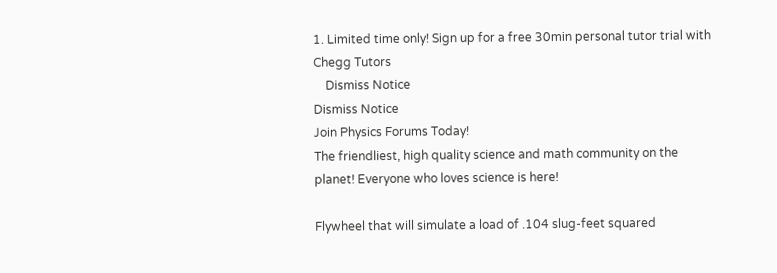1. Limited time only! Sign up for a free 30min personal tutor trial with Chegg Tutors
    Dismiss Notice
Dismiss Notice
Join Physics Forums Today!
The friendliest, high quality science and math community on the planet! Everyone who loves science is here!

Flywheel that will simulate a load of .104 slug-feet squared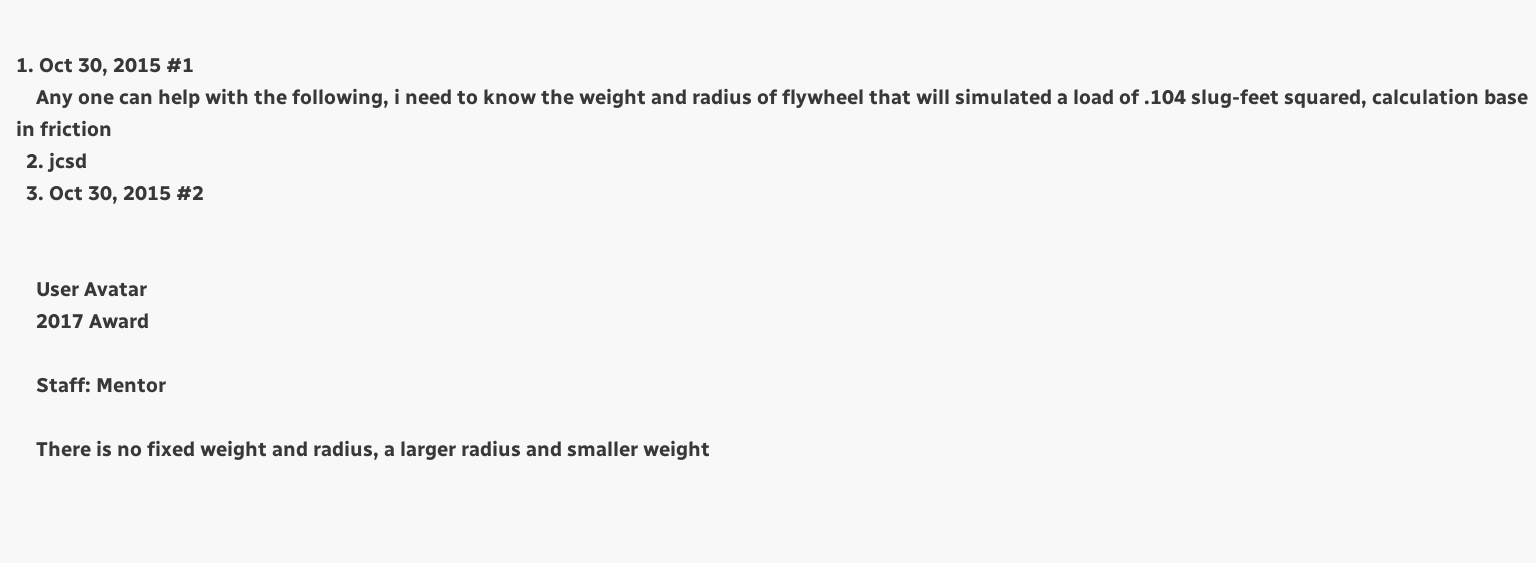1. Oct 30, 2015 #1
    Any one can help with the following, i need to know the weight and radius of flywheel that will simulated a load of .104 slug-feet squared, calculation base in friction
  2. jcsd
  3. Oct 30, 2015 #2


    User Avatar
    2017 Award

    Staff: Mentor

    There is no fixed weight and radius, a larger radius and smaller weight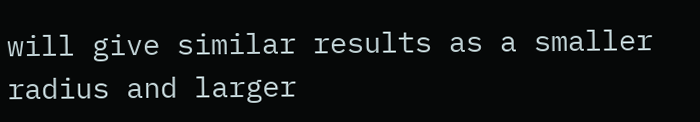will give similar results as a smaller radius and larger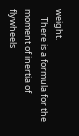weight.
    There is a formula for the moment of inertia of flywheels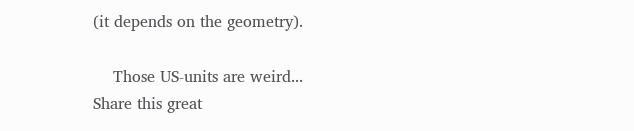(it depends on the geometry).

    Those US-units are weird...
Share this great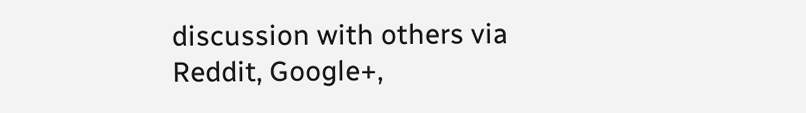discussion with others via Reddit, Google+,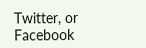Twitter, or Facebook